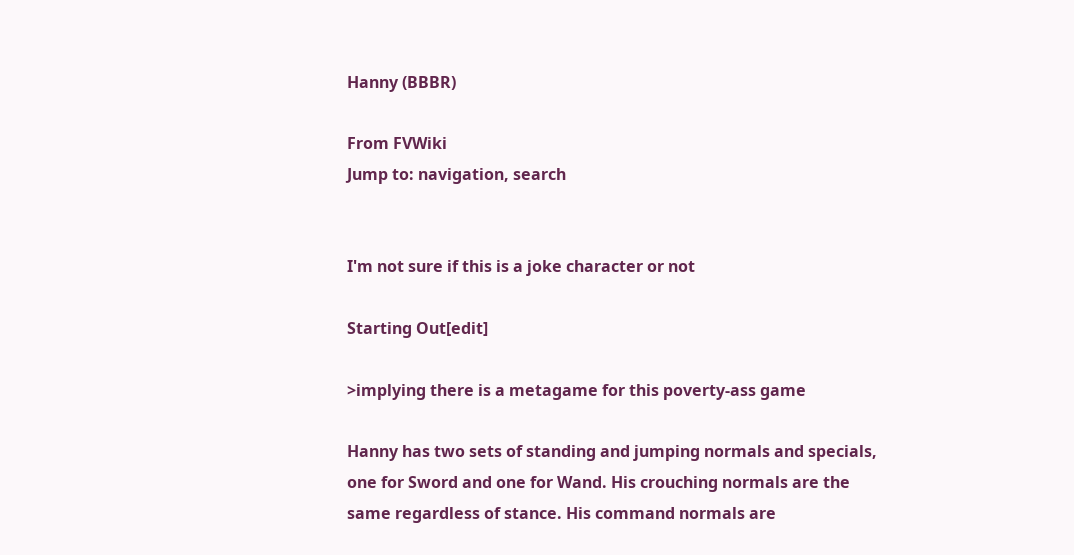Hanny (BBBR)

From FVWiki
Jump to: navigation, search


I'm not sure if this is a joke character or not

Starting Out[edit]

>implying there is a metagame for this poverty-ass game

Hanny has two sets of standing and jumping normals and specials, one for Sword and one for Wand. His crouching normals are the same regardless of stance. His command normals are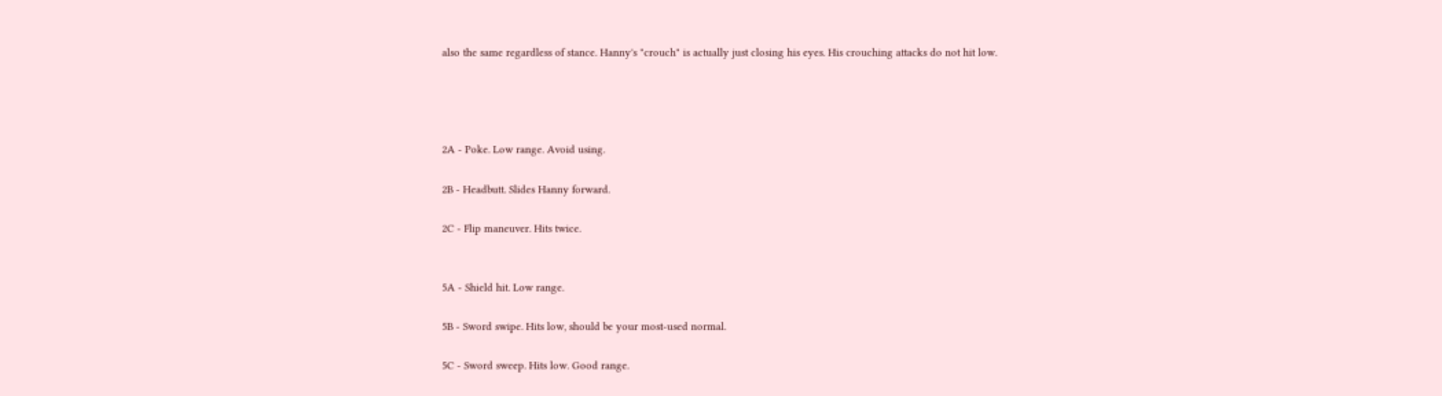also the same regardless of stance. Hanny's "crouch" is actually just closing his eyes. His crouching attacks do not hit low.




2A - Poke. Low range. Avoid using.

2B - Headbutt. Slides Hanny forward.

2C - Flip maneuver. Hits twice.


5A - Shield hit. Low range.

5B - Sword swipe. Hits low, should be your most-used normal.

5C - Sword sweep. Hits low. Good range.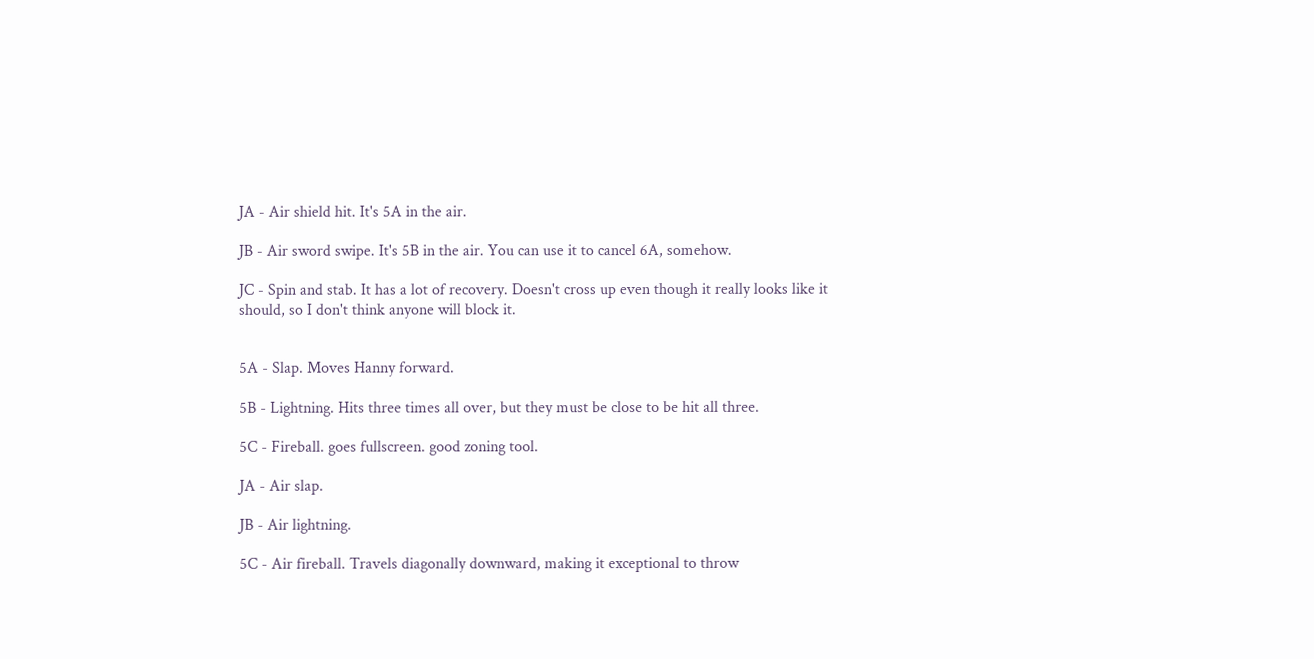JA - Air shield hit. It's 5A in the air.

JB - Air sword swipe. It's 5B in the air. You can use it to cancel 6A, somehow.

JC - Spin and stab. It has a lot of recovery. Doesn't cross up even though it really looks like it should, so I don't think anyone will block it.


5A - Slap. Moves Hanny forward.

5B - Lightning. Hits three times all over, but they must be close to be hit all three.

5C - Fireball. goes fullscreen. good zoning tool.

JA - Air slap.

JB - Air lightning.

5C - Air fireball. Travels diagonally downward, making it exceptional to throw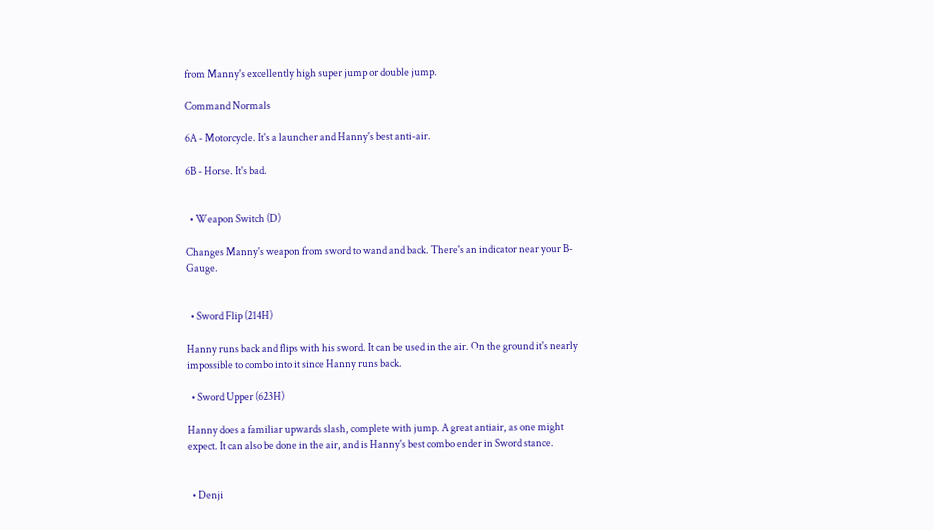from Manny's excellently high super jump or double jump.

Command Normals

6A - Motorcycle. It's a launcher and Hanny's best anti-air.

6B - Horse. It's bad.


  • Weapon Switch (D)

Changes Manny's weapon from sword to wand and back. There's an indicator near your B-Gauge.


  • Sword Flip (214H)

Hanny runs back and flips with his sword. It can be used in the air. On the ground it's nearly impossible to combo into it since Hanny runs back.

  • Sword Upper (623H)

Hanny does a familiar upwards slash, complete with jump. A great antiair, as one might expect. It can also be done in the air, and is Hanny's best combo ender in Sword stance.


  • Denji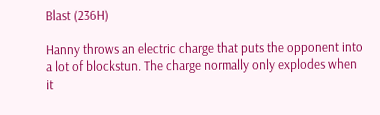Blast (236H)

Hanny throws an electric charge that puts the opponent into a lot of blockstun. The charge normally only explodes when it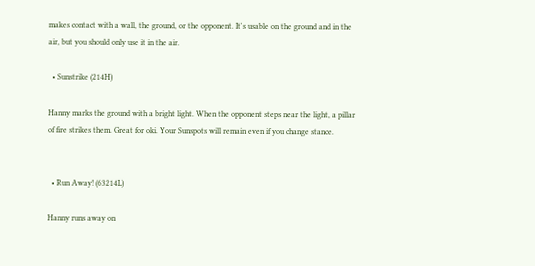makes contact with a wall, the ground, or the opponent. It's usable on the ground and in the air, but you should only use it in the air.

  • Sunstrike (214H)

Hanny marks the ground with a bright light. When the opponent steps near the light, a pillar of fire strikes them. Great for oki. Your Sunspots will remain even if you change stance.


  • Run Away! (63214L)

Hanny runs away on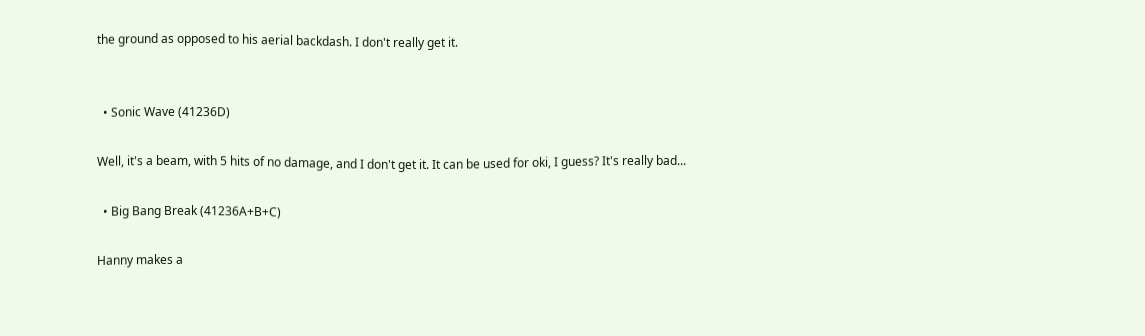the ground as opposed to his aerial backdash. I don't really get it.


  • Sonic Wave (41236D)

Well, it's a beam, with 5 hits of no damage, and I don't get it. It can be used for oki, I guess? It's really bad...

  • Big Bang Break (41236A+B+C)

Hanny makes a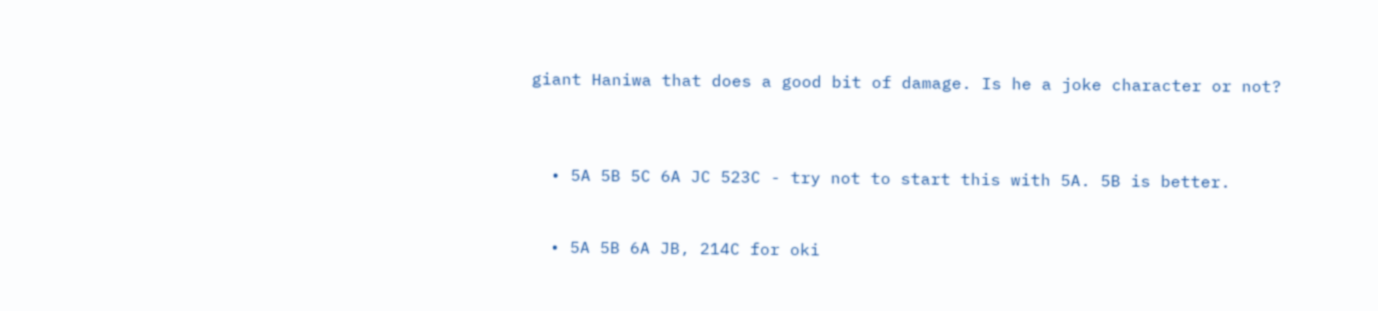giant Haniwa that does a good bit of damage. Is he a joke character or not?



  • 5A 5B 5C 6A JC 523C - try not to start this with 5A. 5B is better.


  • 5A 5B 6A JB, 214C for oki